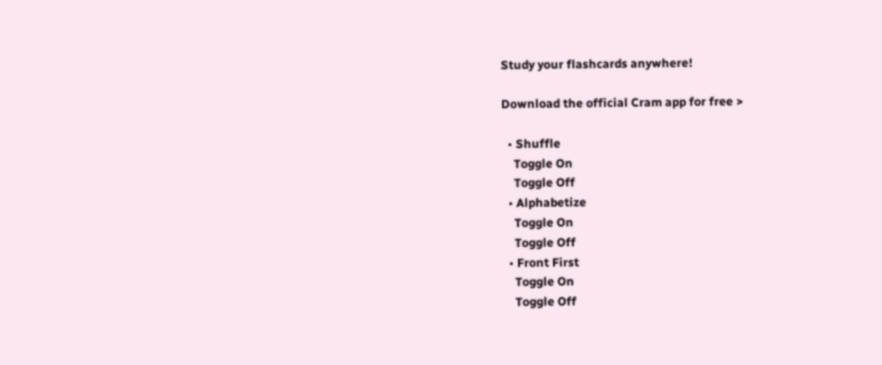Study your flashcards anywhere!

Download the official Cram app for free >

  • Shuffle
    Toggle On
    Toggle Off
  • Alphabetize
    Toggle On
    Toggle Off
  • Front First
    Toggle On
    Toggle Off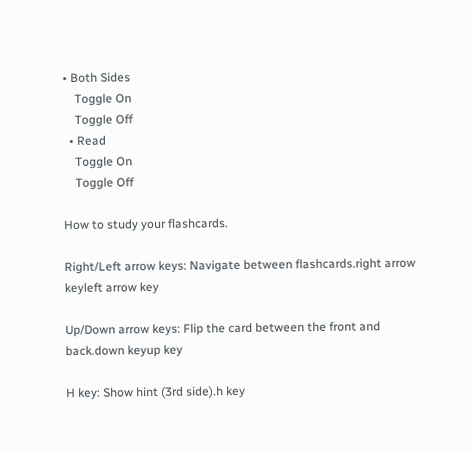• Both Sides
    Toggle On
    Toggle Off
  • Read
    Toggle On
    Toggle Off

How to study your flashcards.

Right/Left arrow keys: Navigate between flashcards.right arrow keyleft arrow key

Up/Down arrow keys: Flip the card between the front and back.down keyup key

H key: Show hint (3rd side).h key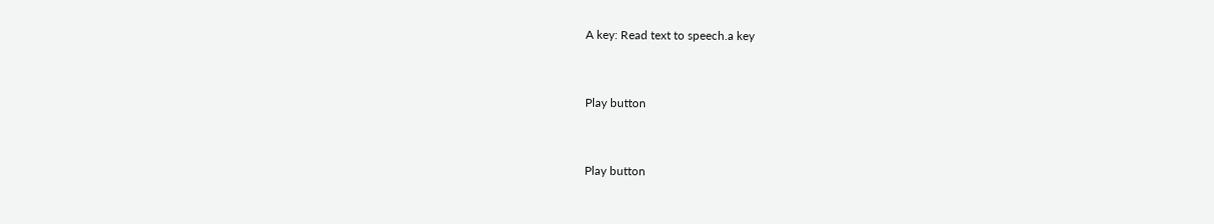A key: Read text to speech.a key


Play button


Play button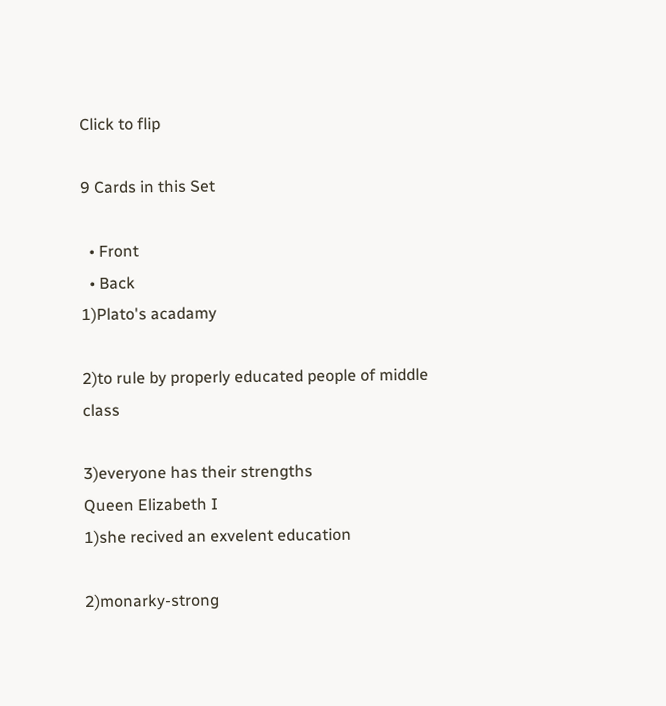Click to flip

9 Cards in this Set

  • Front
  • Back
1)Plato's acadamy

2)to rule by properly educated people of middle class

3)everyone has their strengths
Queen Elizabeth I
1)she recived an exvelent education

2)monarky-strong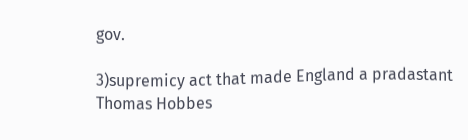gov.

3)supremicy act that made England a pradastant
Thomas Hobbes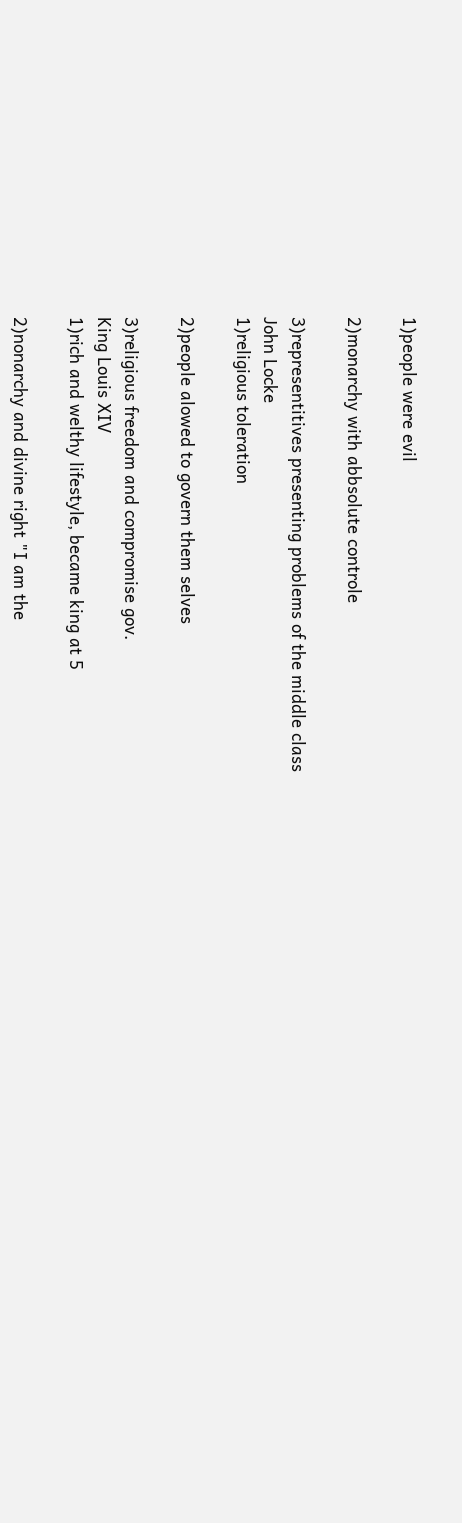1)people were evil

2)monarchy with abbsolute controle

3)representitives presenting problems of the middle class
John Locke
1)religious toleration

2)people alowed to govern them selves

3)religious freedom and compromise gov.
King Louis XIV
1)rich and welthy lifestyle, became king at 5

2)nonarchy and divine right "I am the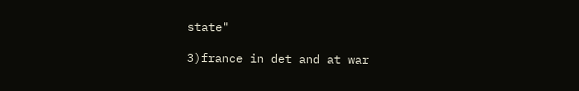state"

3)france in det and at war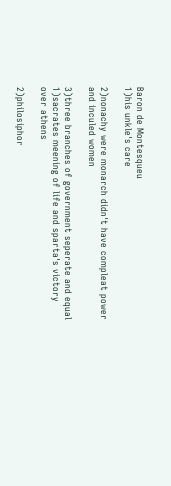Baron de Montesqueu
1)his unkle's care

2)nonachy were monarch didn't have compleat power and inculed women

3)three branches of government seperate and equal
1)sacrates meening of life and sparta's victory over athens

2)philosiphor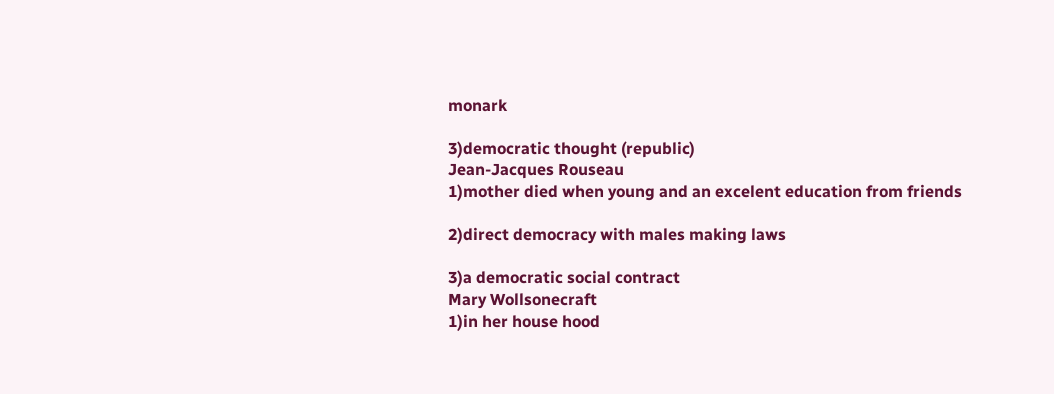monark

3)democratic thought (republic)
Jean-Jacques Rouseau
1)mother died when young and an excelent education from friends

2)direct democracy with males making laws

3)a democratic social contract
Mary Wollsonecraft
1)in her house hood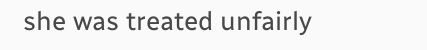she was treated unfairly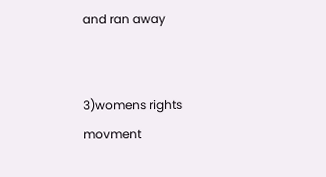and ran away


3)womens rights movment